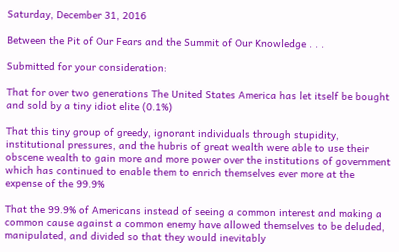Saturday, December 31, 2016

Between the Pit of Our Fears and the Summit of Our Knowledge . . .

Submitted for your consideration:

That for over two generations The United States America has let itself be bought and sold by a tiny idiot elite (0.1%)

That this tiny group of greedy, ignorant individuals through stupidity, institutional pressures, and the hubris of great wealth were able to use their obscene wealth to gain more and more power over the institutions of government which has continued to enable them to enrich themselves ever more at the expense of the 99.9%

That the 99.9% of Americans instead of seeing a common interest and making a common cause against a common enemy have allowed themselves to be deluded, manipulated, and divided so that they would inevitably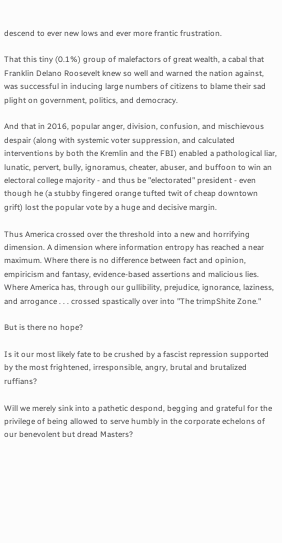descend to ever new lows and ever more frantic frustration.

That this tiny (0.1%) group of malefactors of great wealth, a cabal that Franklin Delano Roosevelt knew so well and warned the nation against, was successful in inducing large numbers of citizens to blame their sad plight on government, politics, and democracy.

And that in 2016, popular anger, division, confusion, and mischievous despair (along with systemic voter suppression, and calculated interventions by both the Kremlin and the FBI) enabled a pathological liar, lunatic, pervert, bully, ignoramus, cheater, abuser, and buffoon to win an electoral college majority - and thus be "electorated" president - even though he (a stubby fingered orange tufted twit of cheap downtown grift) lost the popular vote by a huge and decisive margin.

Thus America crossed over the threshold into a new and horrifying dimension. A dimension where information entropy has reached a near maximum. Where there is no difference between fact and opinion, empiricism and fantasy, evidence-based assertions and malicious lies. Where America has, through our gullibility, prejudice, ignorance, laziness, and arrogance . . . crossed spastically over into "The trimpShite Zone."

But is there no hope?

Is it our most likely fate to be crushed by a fascist repression supported by the most frightened, irresponsible, angry, brutal and brutalized ruffians?

Will we merely sink into a pathetic despond, begging and grateful for the privilege of being allowed to serve humbly in the corporate echelons of our benevolent but dread Masters?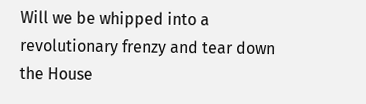Will we be whipped into a revolutionary frenzy and tear down the House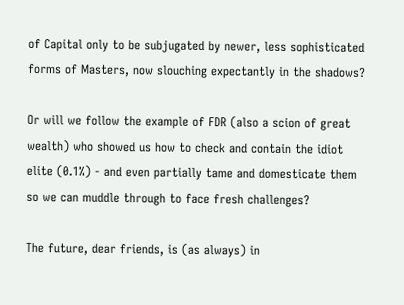of Capital only to be subjugated by newer, less sophisticated forms of Masters, now slouching expectantly in the shadows?

Or will we follow the example of FDR (also a scion of great wealth) who showed us how to check and contain the idiot elite (0.1%) - and even partially tame and domesticate them so we can muddle through to face fresh challenges?

The future, dear friends, is (as always) in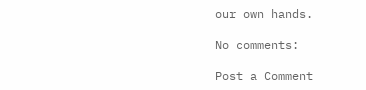our own hands.

No comments:

Post a Comment